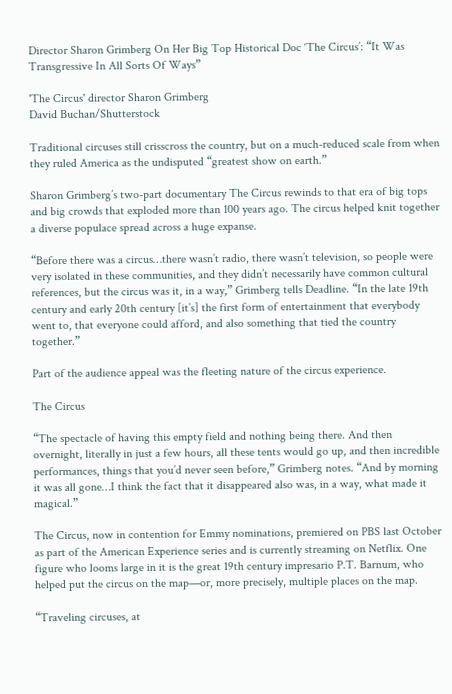Director Sharon Grimberg On Her Big Top Historical Doc ‘The Circus’: “It Was Transgressive In All Sorts Of Ways”

'The Circus' director Sharon Grimberg
David Buchan/Shutterstock

Traditional circuses still crisscross the country, but on a much-reduced scale from when they ruled America as the undisputed “greatest show on earth.”

Sharon Grimberg’s two-part documentary The Circus rewinds to that era of big tops and big crowds that exploded more than 100 years ago. The circus helped knit together a diverse populace spread across a huge expanse.

“Before there was a circus…there wasn’t radio, there wasn’t television, so people were very isolated in these communities, and they didn’t necessarily have common cultural references, but the circus was it, in a way,” Grimberg tells Deadline. “In the late 19th century and early 20th century [it’s] the first form of entertainment that everybody went to, that everyone could afford, and also something that tied the country together.”

Part of the audience appeal was the fleeting nature of the circus experience.

The Circus

“The spectacle of having this empty field and nothing being there. And then overnight, literally in just a few hours, all these tents would go up, and then incredible performances, things that you’d never seen before,” Grimberg notes. “And by morning it was all gone…I think the fact that it disappeared also was, in a way, what made it magical.”

The Circus, now in contention for Emmy nominations, premiered on PBS last October as part of the American Experience series and is currently streaming on Netflix. One figure who looms large in it is the great 19th century impresario P.T. Barnum, who helped put the circus on the map—or, more precisely, multiple places on the map.

“Traveling circuses, at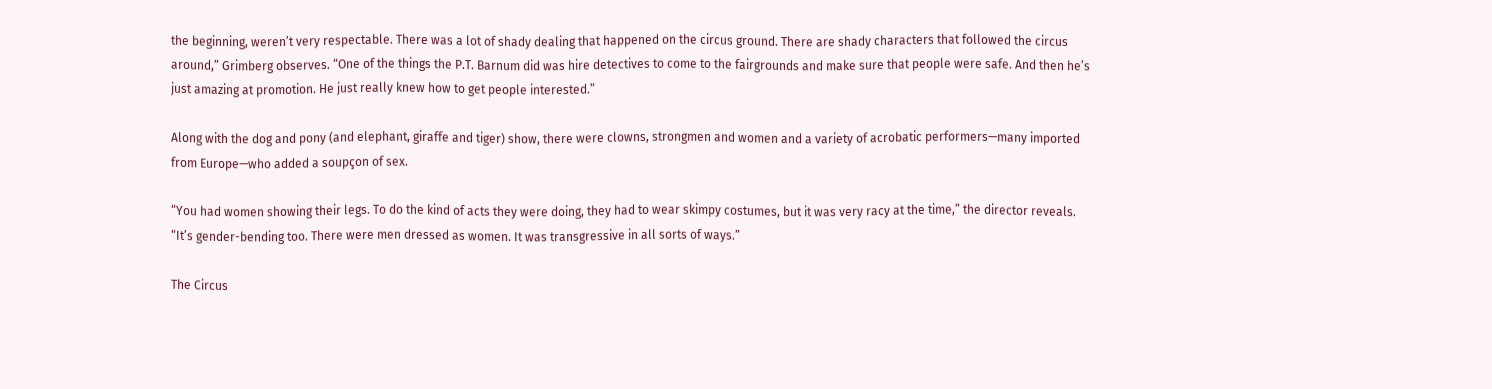the beginning, weren’t very respectable. There was a lot of shady dealing that happened on the circus ground. There are shady characters that followed the circus around,” Grimberg observes. “One of the things the P.T. Barnum did was hire detectives to come to the fairgrounds and make sure that people were safe. And then he’s just amazing at promotion. He just really knew how to get people interested.”

Along with the dog and pony (and elephant, giraffe and tiger) show, there were clowns, strongmen and women and a variety of acrobatic performers—many imported from Europe—who added a soupçon of sex.

“You had women showing their legs. To do the kind of acts they were doing, they had to wear skimpy costumes, but it was very racy at the time,” the director reveals. “It’s gender-bending too. There were men dressed as women. It was transgressive in all sorts of ways.”

The Circus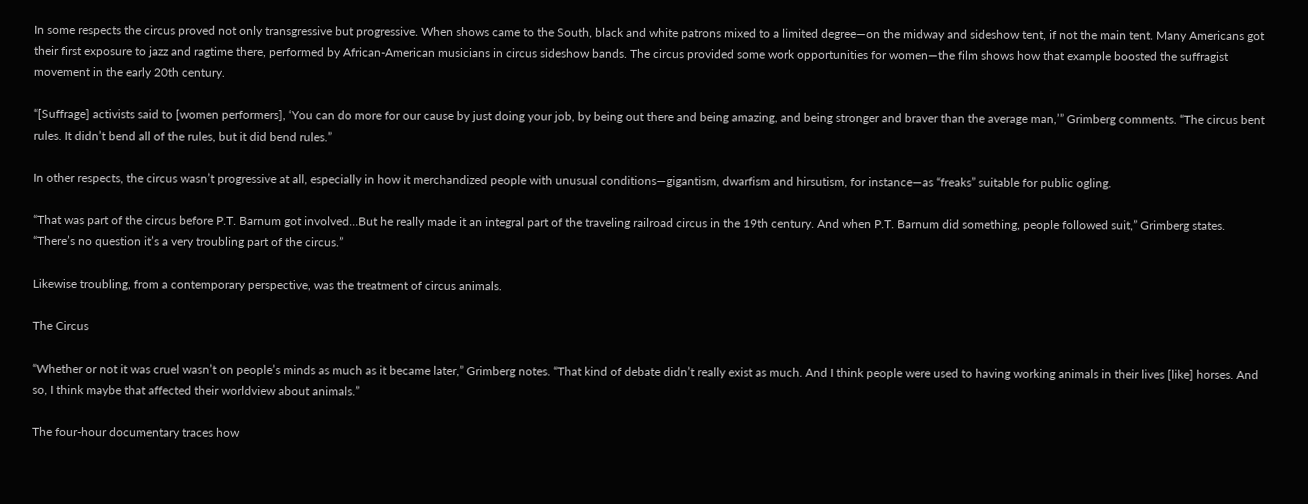In some respects the circus proved not only transgressive but progressive. When shows came to the South, black and white patrons mixed to a limited degree—on the midway and sideshow tent, if not the main tent. Many Americans got their first exposure to jazz and ragtime there, performed by African-American musicians in circus sideshow bands. The circus provided some work opportunities for women—the film shows how that example boosted the suffragist movement in the early 20th century.

“[Suffrage] activists said to [women performers], ‘You can do more for our cause by just doing your job, by being out there and being amazing, and being stronger and braver than the average man,’” Grimberg comments. “The circus bent rules. It didn’t bend all of the rules, but it did bend rules.”

In other respects, the circus wasn’t progressive at all, especially in how it merchandized people with unusual conditions—gigantism, dwarfism and hirsutism, for instance—as “freaks” suitable for public ogling.

“That was part of the circus before P.T. Barnum got involved…But he really made it an integral part of the traveling railroad circus in the 19th century. And when P.T. Barnum did something, people followed suit,” Grimberg states. “There’s no question it’s a very troubling part of the circus.”

Likewise troubling, from a contemporary perspective, was the treatment of circus animals.

The Circus

“Whether or not it was cruel wasn’t on people’s minds as much as it became later,” Grimberg notes. “That kind of debate didn’t really exist as much. And I think people were used to having working animals in their lives [like] horses. And so, I think maybe that affected their worldview about animals.”

The four-hour documentary traces how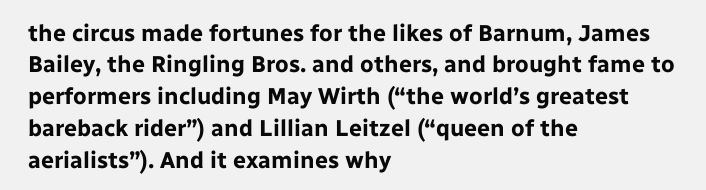the circus made fortunes for the likes of Barnum, James Bailey, the Ringling Bros. and others, and brought fame to performers including May Wirth (“the world’s greatest bareback rider”) and Lillian Leitzel (“queen of the aerialists”). And it examines why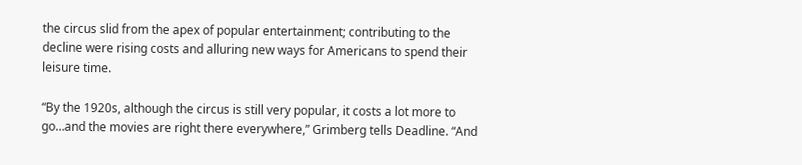the circus slid from the apex of popular entertainment; contributing to the decline were rising costs and alluring new ways for Americans to spend their leisure time.

“By the 1920s, although the circus is still very popular, it costs a lot more to go…and the movies are right there everywhere,” Grimberg tells Deadline. “And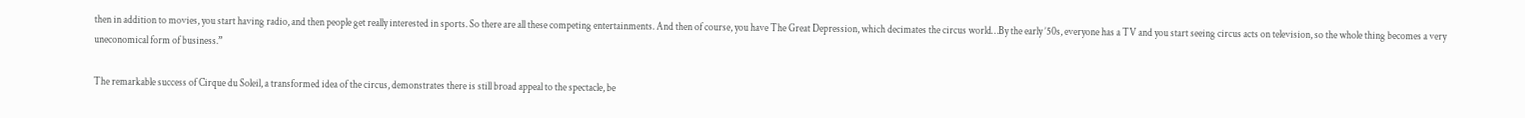then in addition to movies, you start having radio, and then people get really interested in sports. So there are all these competing entertainments. And then of course, you have The Great Depression, which decimates the circus world…By the early ’50s, everyone has a TV and you start seeing circus acts on television, so the whole thing becomes a very uneconomical form of business.”

The remarkable success of Cirque du Soleil, a transformed idea of the circus, demonstrates there is still broad appeal to the spectacle, be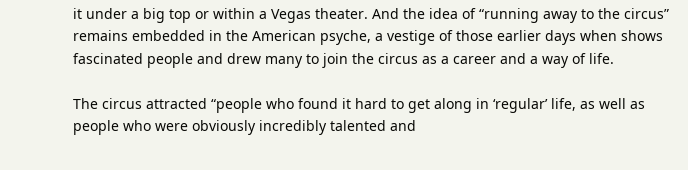it under a big top or within a Vegas theater. And the idea of “running away to the circus” remains embedded in the American psyche, a vestige of those earlier days when shows fascinated people and drew many to join the circus as a career and a way of life.

The circus attracted “people who found it hard to get along in ‘regular’ life, as well as people who were obviously incredibly talented and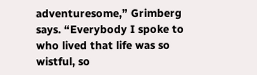adventuresome,” Grimberg says. “Everybody I spoke to who lived that life was so wistful, so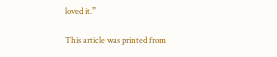loved it.”

This article was printed from